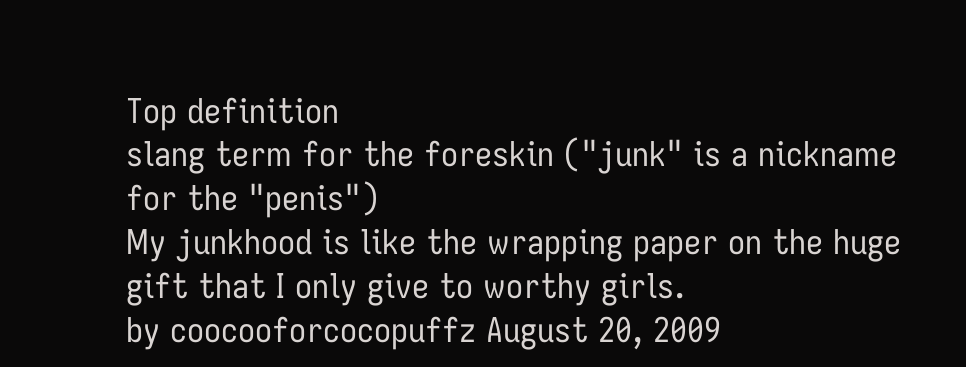Top definition
slang term for the foreskin ("junk" is a nickname for the "penis")
My junkhood is like the wrapping paper on the huge gift that I only give to worthy girls.
by coocooforcocopuffz August 20, 2009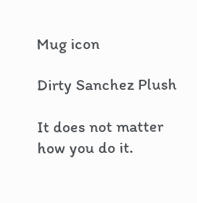Mug icon

Dirty Sanchez Plush

It does not matter how you do it.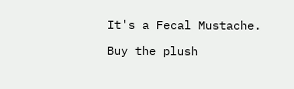It's a Fecal Mustache.

Buy the plush